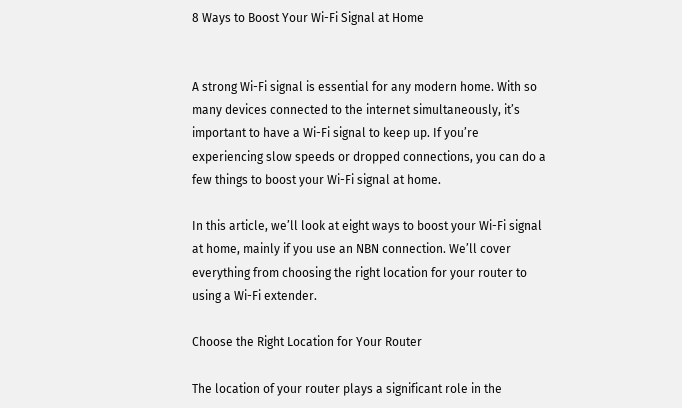8 Ways to Boost Your Wi-Fi Signal at Home


A strong Wi-Fi signal is essential for any modern home. With so many devices connected to the internet simultaneously, it’s important to have a Wi-Fi signal to keep up. If you’re experiencing slow speeds or dropped connections, you can do a few things to boost your Wi-Fi signal at home.

In this article, we’ll look at eight ways to boost your Wi-Fi signal at home, mainly if you use an NBN connection. We’ll cover everything from choosing the right location for your router to using a Wi-Fi extender.

Choose the Right Location for Your Router

The location of your router plays a significant role in the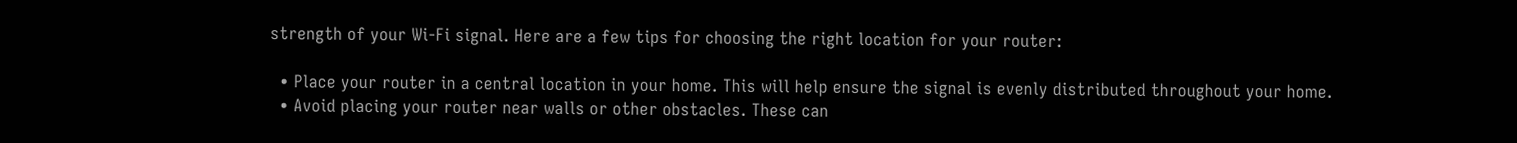strength of your Wi-Fi signal. Here are a few tips for choosing the right location for your router:

  • Place your router in a central location in your home. This will help ensure the signal is evenly distributed throughout your home.
  • Avoid placing your router near walls or other obstacles. These can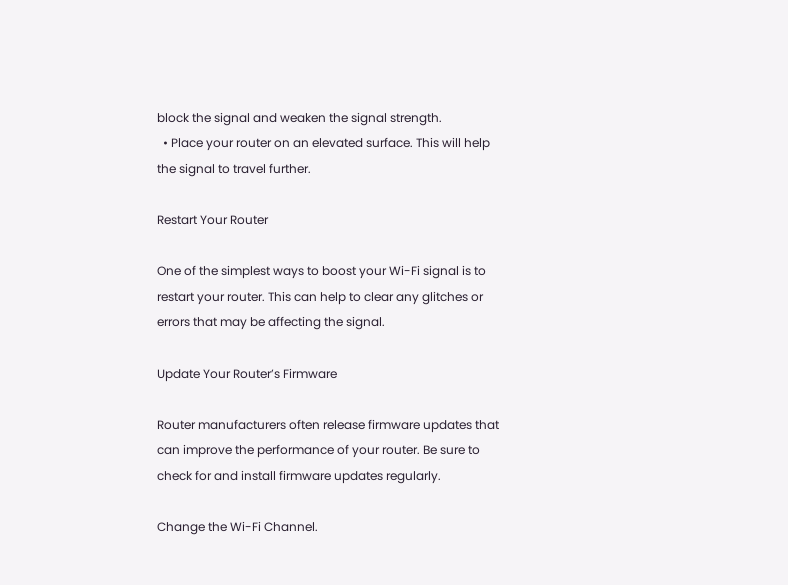block the signal and weaken the signal strength.
  • Place your router on an elevated surface. This will help the signal to travel further.

Restart Your Router

One of the simplest ways to boost your Wi-Fi signal is to restart your router. This can help to clear any glitches or errors that may be affecting the signal.

Update Your Router’s Firmware

Router manufacturers often release firmware updates that can improve the performance of your router. Be sure to check for and install firmware updates regularly.

Change the Wi-Fi Channel.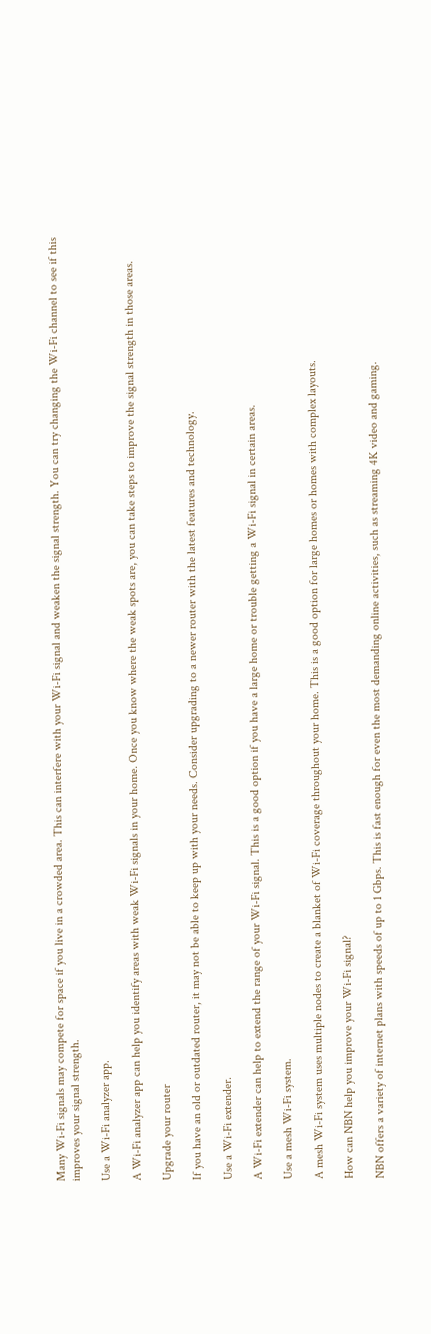Many Wi-Fi signals may compete for space if you live in a crowded area. This can interfere with your Wi-Fi signal and weaken the signal strength. You can try changing the Wi-Fi channel to see if this improves your signal strength.

Use a Wi-Fi analyzer app.

A Wi-Fi analyzer app can help you identify areas with weak Wi-Fi signals in your home. Once you know where the weak spots are, you can take steps to improve the signal strength in those areas.

Upgrade your router

If you have an old or outdated router, it may not be able to keep up with your needs. Consider upgrading to a newer router with the latest features and technology.

Use a Wi-Fi extender.

A Wi-Fi extender can help to extend the range of your Wi-Fi signal. This is a good option if you have a large home or trouble getting a Wi-Fi signal in certain areas.

Use a mesh Wi-Fi system.

A mesh Wi-Fi system uses multiple nodes to create a blanket of Wi-Fi coverage throughout your home. This is a good option for large homes or homes with complex layouts.

How can NBN help you improve your Wi-Fi signal?

NBN offers a variety of internet plans with speeds of up to 1 Gbps. This is fast enough for even the most demanding online activities, such as streaming 4K video and gaming.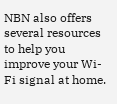NBN also offers several resources to help you improve your Wi-Fi signal at home.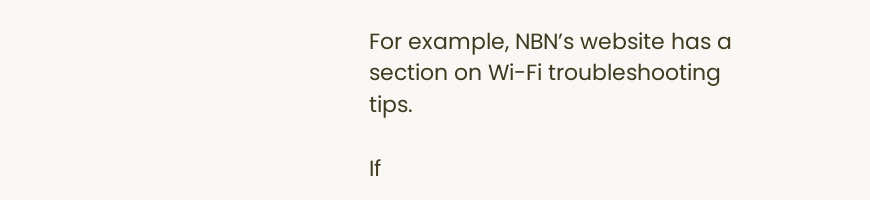For example, NBN’s website has a section on Wi-Fi troubleshooting tips.

If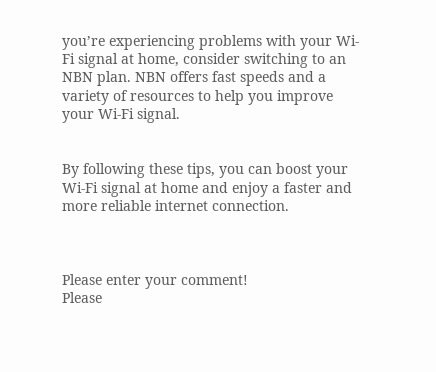you’re experiencing problems with your Wi-Fi signal at home, consider switching to an NBN plan. NBN offers fast speeds and a variety of resources to help you improve your Wi-Fi signal.


By following these tips, you can boost your Wi-Fi signal at home and enjoy a faster and more reliable internet connection.



Please enter your comment!
Please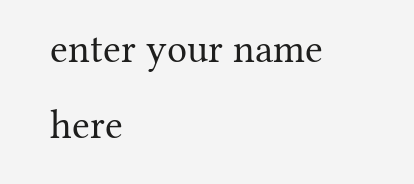enter your name here